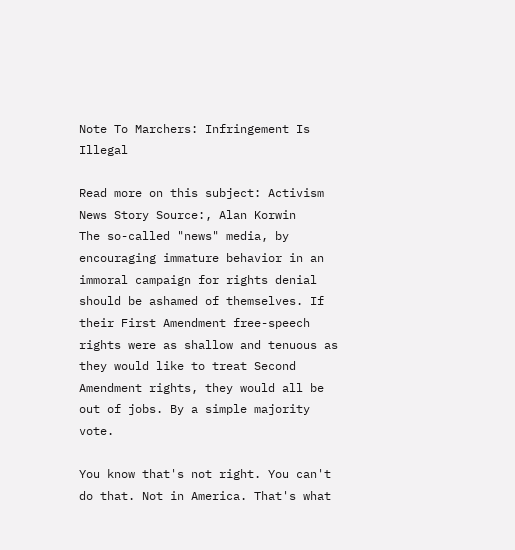Note To Marchers: Infringement Is Illegal

Read more on this subject: Activism
News Story Source:, Alan Korwin
The so-called "news" media, by encouraging immature behavior in an immoral campaign for rights denial should be ashamed of themselves. If their First Amendment free-speech rights were as shallow and tenuous as they would like to treat Second Amendment rights, they would all be out of jobs. By a simple majority vote.

You know that's not right. You can't do that. Not in America. That's what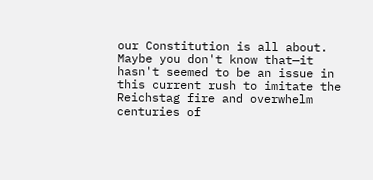our Constitution is all about. Maybe you don't know that—it hasn't seemed to be an issue in this current rush to imitate the Reichstag fire and overwhelm centuries of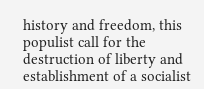history and freedom, this populist call for the destruction of liberty and establishment of a socialist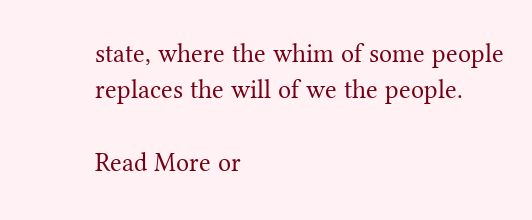state, where the whim of some people replaces the will of we the people.

Read More or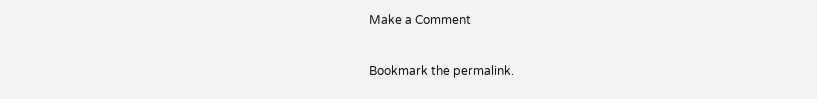Make a Comment

Bookmark the permalink.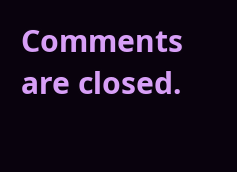Comments are closed.